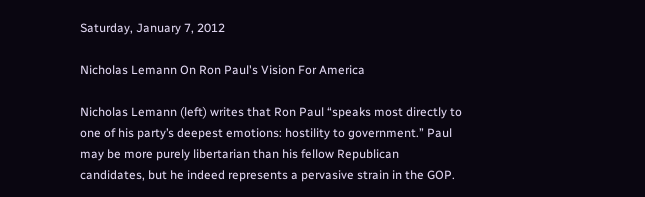Saturday, January 7, 2012

Nicholas Lemann On Ron Paul's Vision For America

Nicholas Lemann (left) writes that Ron Paul “speaks most directly to one of his party’s deepest emotions: hostility to government.” Paul may be more purely libertarian than his fellow Republican candidates, but he indeed represents a pervasive strain in the GOP.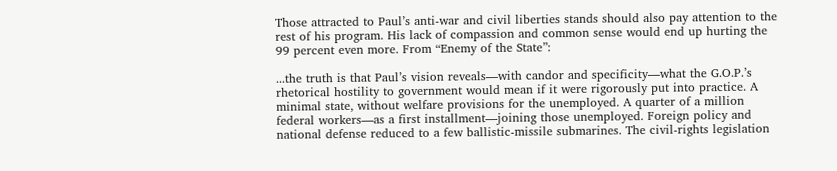Those attracted to Paul’s anti-war and civil liberties stands should also pay attention to the rest of his program. His lack of compassion and common sense would end up hurting the 99 percent even more. From “Enemy of the State”:

...the truth is that Paul’s vision reveals—with candor and specificity—what the G.O.P.’s rhetorical hostility to government would mean if it were rigorously put into practice. A minimal state, without welfare provisions for the unemployed. A quarter of a million federal workers—as a first installment—joining those unemployed. Foreign policy and national defense reduced to a few ballistic-missile submarines. The civil-rights legislation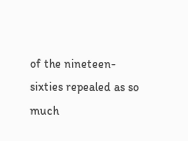of the nineteen-sixties repealed as so much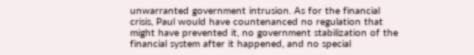unwarranted government intrusion. As for the financial crisis, Paul would have countenanced no regulation that might have prevented it, no government stabilization of the financial system after it happened, and no special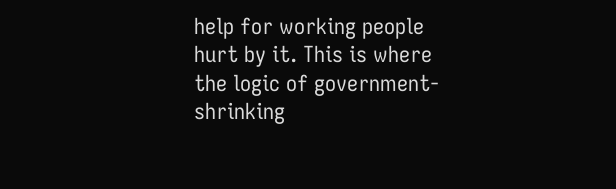help for working people hurt by it. This is where the logic of government-shrinking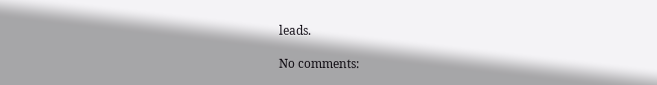leads.

No comments: